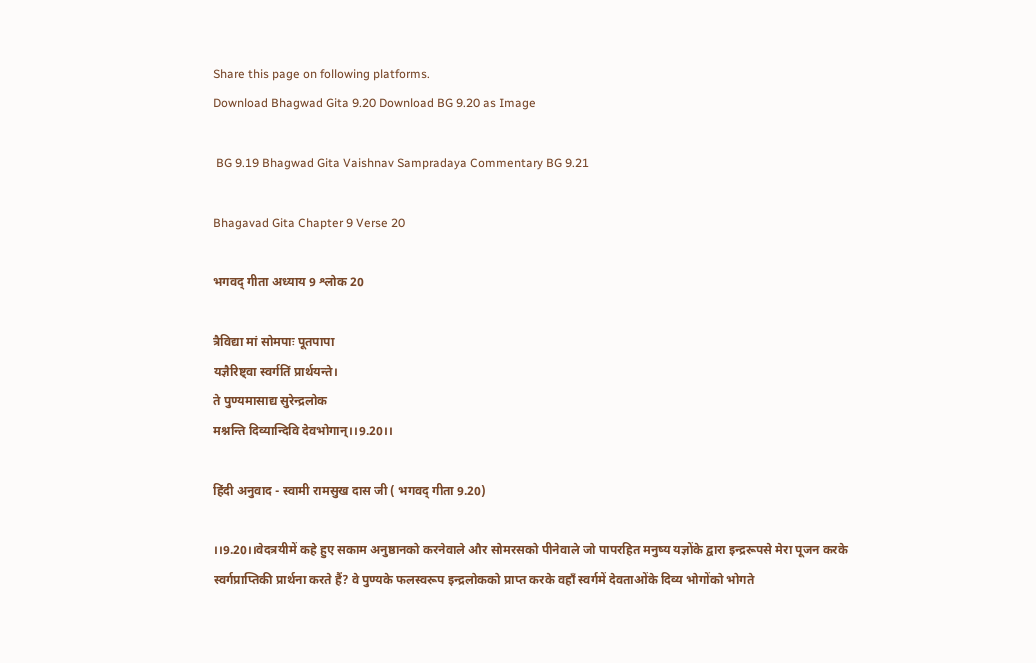Share this page on following platforms.
Download Bhagwad Gita 9.20 Download BG 9.20 as Image

 BG 9.19 Bhagwad Gita Vaishnav Sampradaya Commentary BG 9.21

Bhagavad Gita Chapter 9 Verse 20

भगवद् गीता अध्याय 9 श्लोक 20

त्रैविद्या मां सोमपाः पूतपापा
यज्ञैरिष्ट्वा स्वर्गतिं प्रार्थयन्ते।
ते पुण्यमासाद्य सुरेन्द्रलोक
मश्नन्ति दिव्यान्दिवि देवभोगान्।।9.20।।

हिंदी अनुवाद - स्वामी रामसुख दास जी ( भगवद् गीता 9.20)

।।9.20।।वेदत्रयीमें कहे हुए सकाम अनुष्ठानको करनेवाले और सोमरसको पीनेवाले जो पापरहित मनुष्य यज्ञोंके द्वारा इन्द्ररूपसे मेरा पूजन करके स्वर्गप्राप्तिकी प्रार्थना करते हैं? वे पुण्यके फलस्वरूप इन्द्रलोकको प्राप्त करके वहाँ स्वर्गमें देवताओंके दिव्य भोगोंको भोगते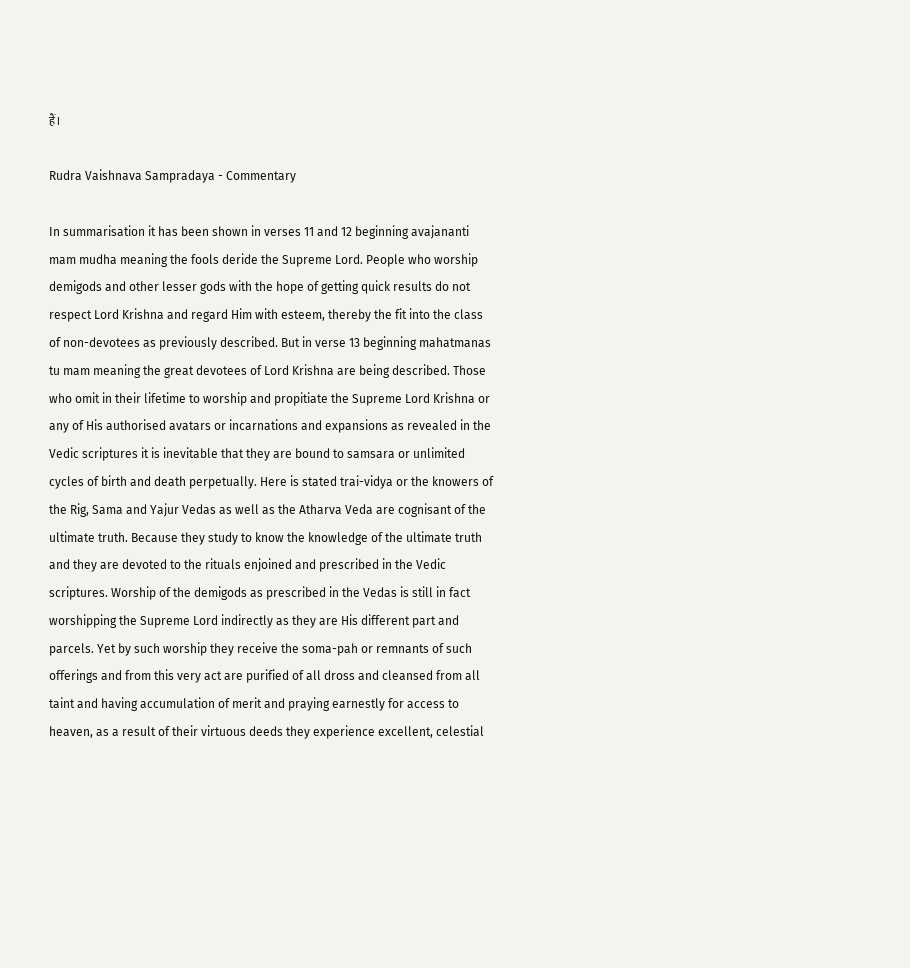हैं।

Rudra Vaishnava Sampradaya - Commentary

In summarisation it has been shown in verses 11 and 12 beginning avajananti mam mudha meaning the fools deride the Supreme Lord. People who worship demigods and other lesser gods with the hope of getting quick results do not respect Lord Krishna and regard Him with esteem, thereby the fit into the class of non-devotees as previously described. But in verse 13 beginning mahatmanas tu mam meaning the great devotees of Lord Krishna are being described. Those who omit in their lifetime to worship and propitiate the Supreme Lord Krishna or any of His authorised avatars or incarnations and expansions as revealed in the Vedic scriptures it is inevitable that they are bound to samsara or unlimited cycles of birth and death perpetually. Here is stated trai-vidya or the knowers of the Rig, Sama and Yajur Vedas as well as the Atharva Veda are cognisant of the ultimate truth. Because they study to know the knowledge of the ultimate truth and they are devoted to the rituals enjoined and prescribed in the Vedic scriptures. Worship of the demigods as prescribed in the Vedas is still in fact worshipping the Supreme Lord indirectly as they are His different part and parcels. Yet by such worship they receive the soma-pah or remnants of such offerings and from this very act are purified of all dross and cleansed from all taint and having accumulation of merit and praying earnestly for access to heaven, as a result of their virtuous deeds they experience excellent, celestial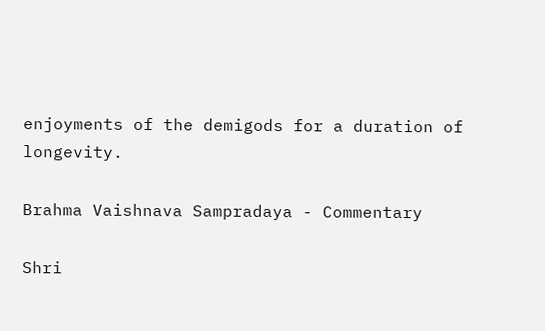enjoyments of the demigods for a duration of longevity.

Brahma Vaishnava Sampradaya - Commentary

Shri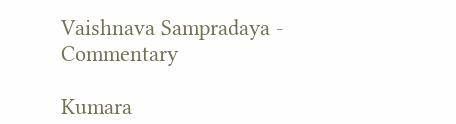Vaishnava Sampradaya - Commentary

Kumara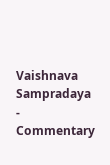Vaishnava Sampradaya - Commentary